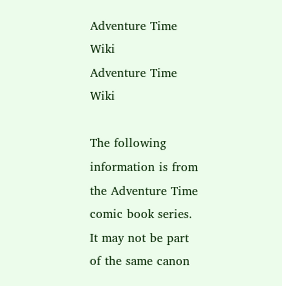Adventure Time Wiki
Adventure Time Wiki

The following information is from the Adventure Time comic book series. It may not be part of the same canon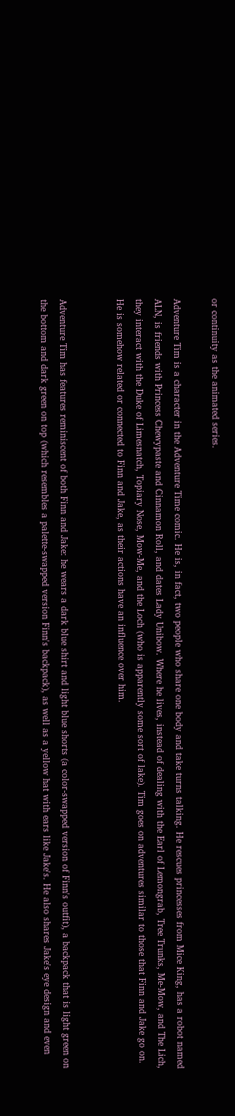or continuity as the animated series.

Adventure Tim is a character in the Adventure Time comic. He is, in fact, two people who share one body and take turns talking. He rescues princesses from Mice King, has a robot named ALN, is friends with Princess Chewypaste and Cinnamon Roll, and dates Lady Unibow. Where he lives, instead of dealing with the Earl of Lemongrab, Tree Trunks, Me-Mow, and The Lich, they interact with the Duke of Limesnatch, Topiary Nose, Mow-Me, and the Loch (who is apparently some sort of lake). Tim goes on adventures similar to those that Finn and Jake go on. He is somehow related or connected to Finn and Jake, as their actions have an influence over him.


Adventure Tim has features reminiscent of both Finn and Jake: he wears a dark blue shirt and light blue shorts (a color-swapped version of Finn's outfit), a backpack that is light green on the bottom and dark green on top (which resembles a palette-swapped version Finn's backpack), as well as a yellow hat with ears like Jake's. He also shares Jake's eye design and even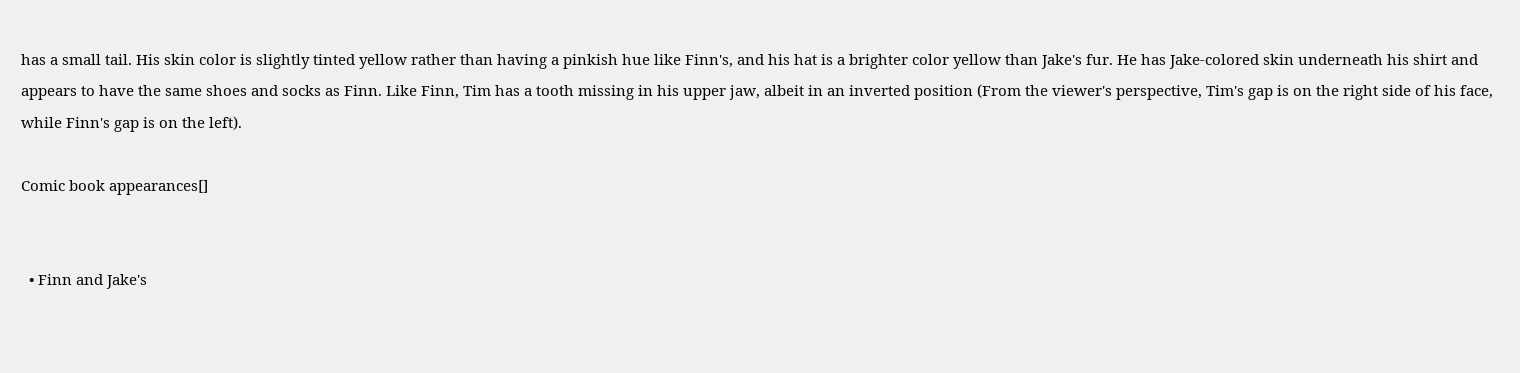has a small tail. His skin color is slightly tinted yellow rather than having a pinkish hue like Finn's, and his hat is a brighter color yellow than Jake's fur. He has Jake-colored skin underneath his shirt and appears to have the same shoes and socks as Finn. Like Finn, Tim has a tooth missing in his upper jaw, albeit in an inverted position (From the viewer's perspective, Tim's gap is on the right side of his face, while Finn's gap is on the left).

Comic book appearances[]


  • Finn and Jake's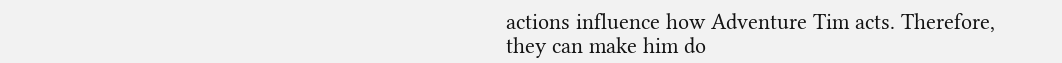actions influence how Adventure Tim acts. Therefore, they can make him do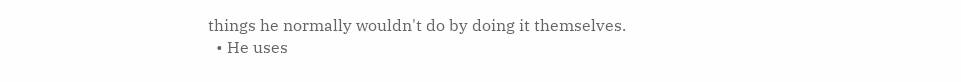things he normally wouldn't do by doing it themselves.
  • He uses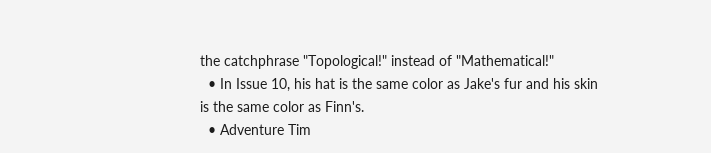the catchphrase "Topological!" instead of "Mathematical!"
  • In Issue 10, his hat is the same color as Jake's fur and his skin is the same color as Finn's.
  • Adventure Tim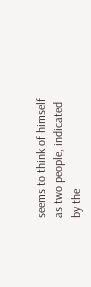seems to think of himself as two people, indicated by the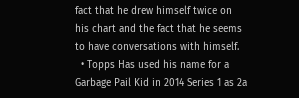fact that he drew himself twice on his chart and the fact that he seems to have conversations with himself.
  • Topps Has used his name for a Garbage Pail Kid in 2014 Series 1 as 2a